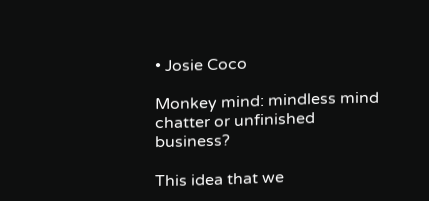• Josie Coco

Monkey mind: mindless mind chatter or unfinished business?

This idea that we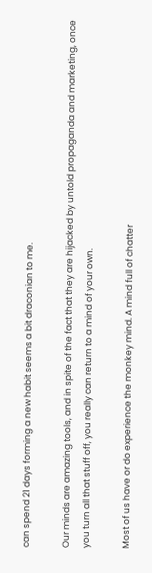can spend 21 days forming a new habit seems a bit draconian to me.

Our minds are amazing tools, and in spite of the fact that they are hijacked by untold propaganda and marketing, once you turn all that stuff off, you really can return to a mind of your own.

Most of us have or do experience the monkey mind. A mind full of chatter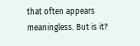that often appears meaningless. But is it?